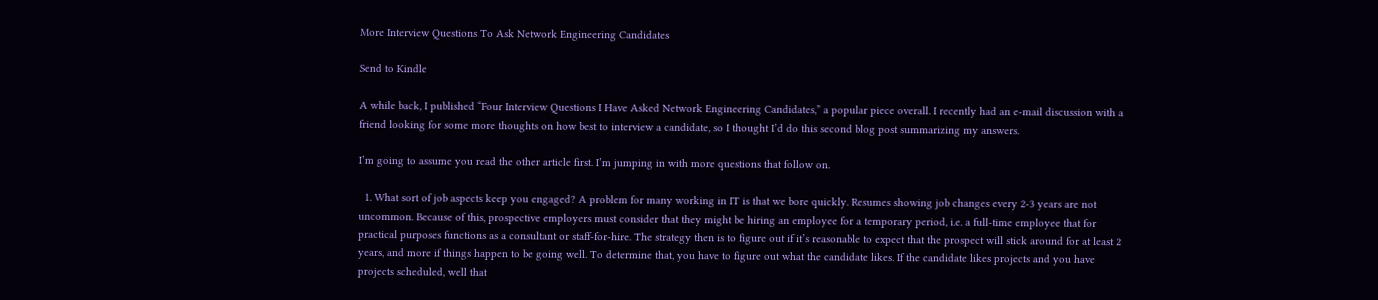More Interview Questions To Ask Network Engineering Candidates

Send to Kindle

A while back, I published “Four Interview Questions I Have Asked Network Engineering Candidates,” a popular piece overall. I recently had an e-mail discussion with a friend looking for some more thoughts on how best to interview a candidate, so I thought I’d do this second blog post summarizing my answers.

I’m going to assume you read the other article first. I’m jumping in with more questions that follow on.

  1. What sort of job aspects keep you engaged? A problem for many working in IT is that we bore quickly. Resumes showing job changes every 2-3 years are not uncommon. Because of this, prospective employers must consider that they might be hiring an employee for a temporary period, i.e. a full-time employee that for practical purposes functions as a consultant or staff-for-hire. The strategy then is to figure out if it’s reasonable to expect that the prospect will stick around for at least 2 years, and more if things happen to be going well. To determine that, you have to figure out what the candidate likes. If the candidate likes projects and you have projects scheduled, well that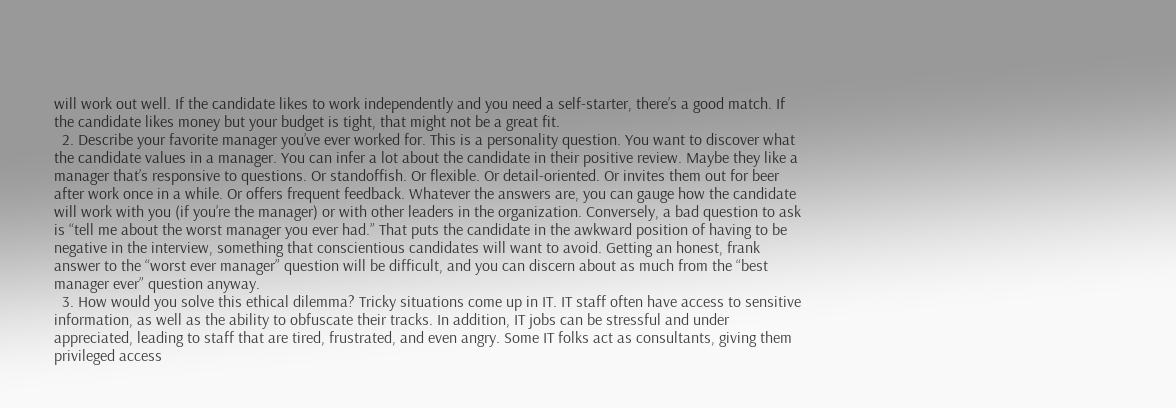will work out well. If the candidate likes to work independently and you need a self-starter, there’s a good match. If the candidate likes money but your budget is tight, that might not be a great fit.
  2. Describe your favorite manager you’ve ever worked for. This is a personality question. You want to discover what the candidate values in a manager. You can infer a lot about the candidate in their positive review. Maybe they like a manager that’s responsive to questions. Or standoffish. Or flexible. Or detail-oriented. Or invites them out for beer after work once in a while. Or offers frequent feedback. Whatever the answers are, you can gauge how the candidate will work with you (if you’re the manager) or with other leaders in the organization. Conversely, a bad question to ask is “tell me about the worst manager you ever had.” That puts the candidate in the awkward position of having to be negative in the interview, something that conscientious candidates will want to avoid. Getting an honest, frank answer to the “worst ever manager” question will be difficult, and you can discern about as much from the “best manager ever” question anyway.
  3. How would you solve this ethical dilemma? Tricky situations come up in IT. IT staff often have access to sensitive information, as well as the ability to obfuscate their tracks. In addition, IT jobs can be stressful and under appreciated, leading to staff that are tired, frustrated, and even angry. Some IT folks act as consultants, giving them privileged access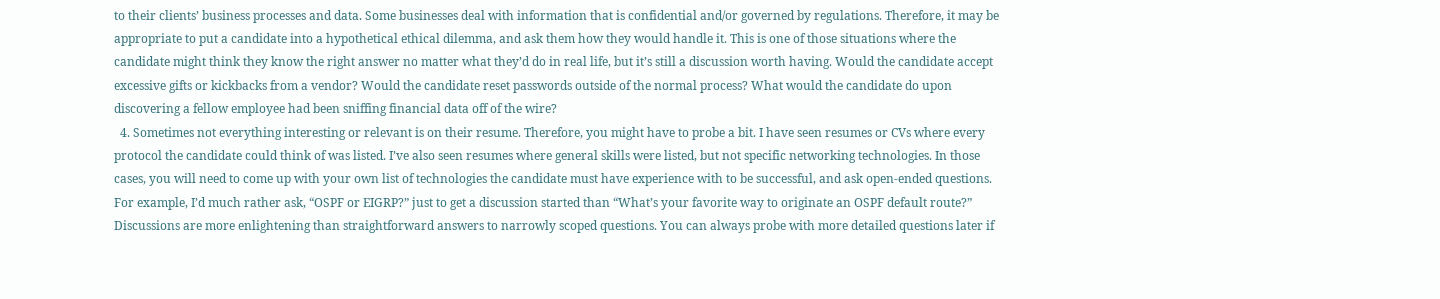to their clients’ business processes and data. Some businesses deal with information that is confidential and/or governed by regulations. Therefore, it may be appropriate to put a candidate into a hypothetical ethical dilemma, and ask them how they would handle it. This is one of those situations where the candidate might think they know the right answer no matter what they’d do in real life, but it’s still a discussion worth having. Would the candidate accept excessive gifts or kickbacks from a vendor? Would the candidate reset passwords outside of the normal process? What would the candidate do upon discovering a fellow employee had been sniffing financial data off of the wire?
  4. Sometimes not everything interesting or relevant is on their resume. Therefore, you might have to probe a bit. I have seen resumes or CVs where every protocol the candidate could think of was listed. I’ve also seen resumes where general skills were listed, but not specific networking technologies. In those cases, you will need to come up with your own list of technologies the candidate must have experience with to be successful, and ask open-ended questions. For example, I’d much rather ask, “OSPF or EIGRP?” just to get a discussion started than “What’s your favorite way to originate an OSPF default route?” Discussions are more enlightening than straightforward answers to narrowly scoped questions. You can always probe with more detailed questions later if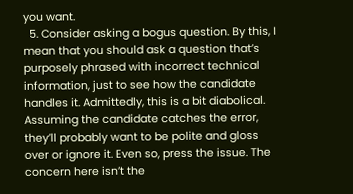you want.
  5. Consider asking a bogus question. By this, I mean that you should ask a question that’s purposely phrased with incorrect technical information, just to see how the candidate handles it. Admittedly, this is a bit diabolical. Assuming the candidate catches the error, they’ll probably want to be polite and gloss over or ignore it. Even so, press the issue. The concern here isn’t the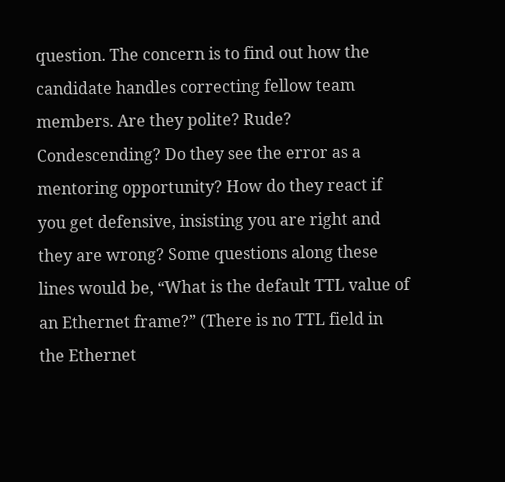question. The concern is to find out how the candidate handles correcting fellow team members. Are they polite? Rude? Condescending? Do they see the error as a mentoring opportunity? How do they react if you get defensive, insisting you are right and they are wrong? Some questions along these lines would be, “What is the default TTL value of an Ethernet frame?” (There is no TTL field in the Ethernet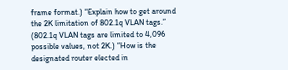frame format.) “Explain how to get around the 2K limitation of 802.1q VLAN tags.” (802.1q VLAN tags are limited to 4,096 possible values, not 2K.) “How is the designated router elected in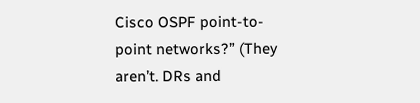Cisco OSPF point-to-point networks?” (They aren’t. DRs and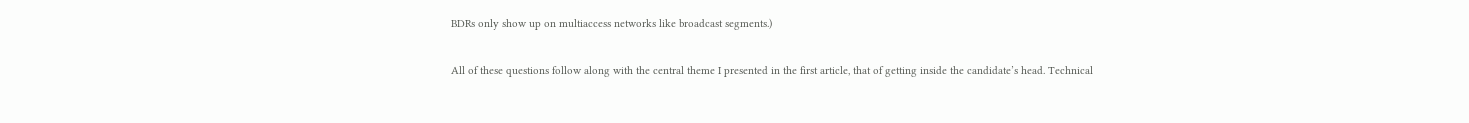BDRs only show up on multiaccess networks like broadcast segments.)

All of these questions follow along with the central theme I presented in the first article, that of getting inside the candidate’s head. Technical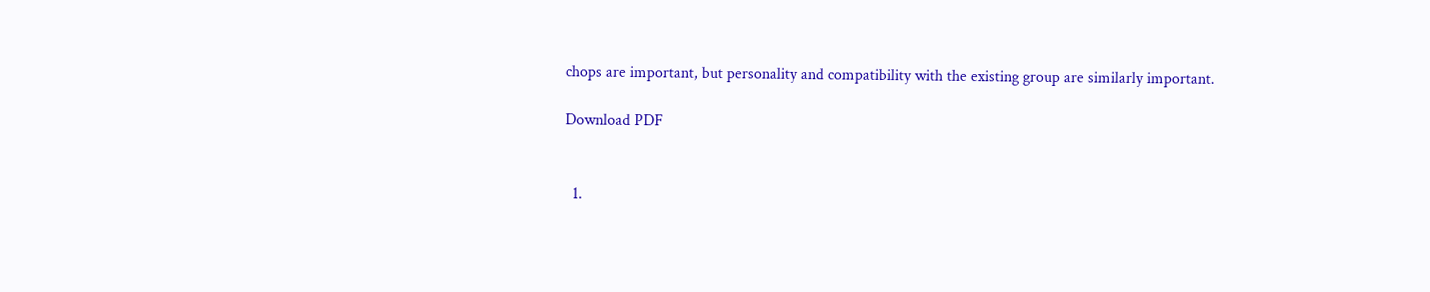chops are important, but personality and compatibility with the existing group are similarly important.

Download PDF


  1.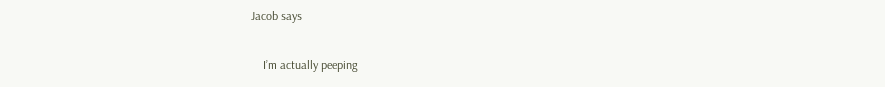Jacob says

    I’m actually peeping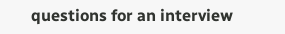questions for an interview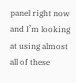panel right now and I’m looking at using almost all of these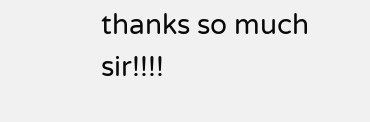thanks so much sir!!!!